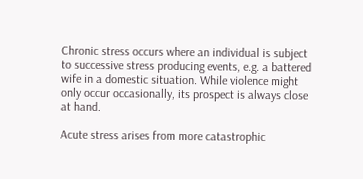Chronic stress occurs where an individual is subject to successive stress producing events, e.g. a battered wife in a domestic situation. While violence might only occur occasionally, its prospect is always close at hand.

Acute stress arises from more catastrophic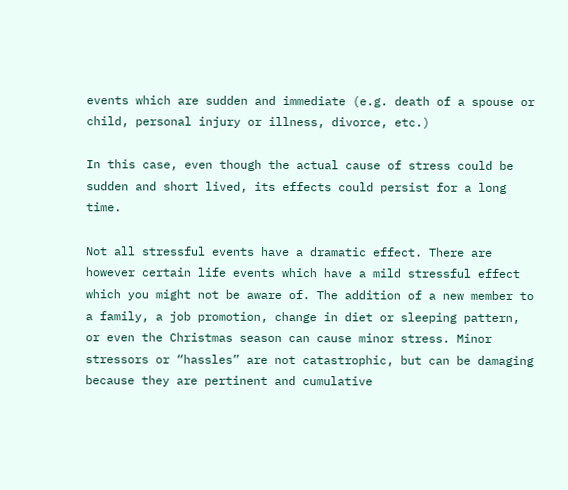events which are sudden and immediate (e.g. death of a spouse or child, personal injury or illness, divorce, etc.)

In this case, even though the actual cause of stress could be sudden and short lived, its effects could persist for a long time.

Not all stressful events have a dramatic effect. There are however certain life events which have a mild stressful effect which you might not be aware of. The addition of a new member to a family, a job promotion, change in diet or sleeping pattern, or even the Christmas season can cause minor stress. Minor stressors or “hassles” are not catastrophic, but can be damaging because they are pertinent and cumulative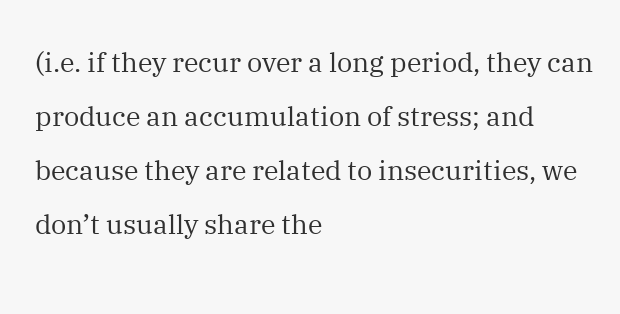(i.e. if they recur over a long period, they can produce an accumulation of stress; and because they are related to insecurities, we don’t usually share the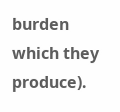burden which they produce).